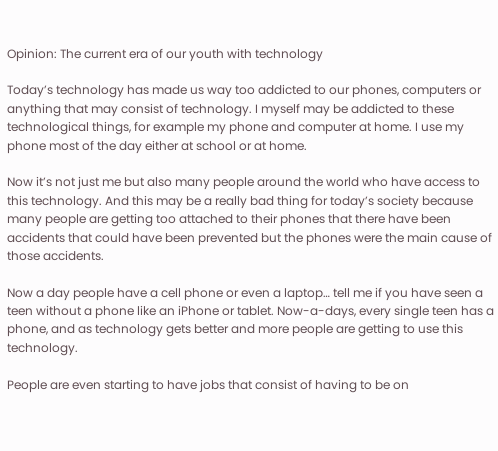Opinion: The current era of our youth with technology

Today’s technology has made us way too addicted to our phones, computers or anything that may consist of technology. I myself may be addicted to these technological things, for example my phone and computer at home. I use my phone most of the day either at school or at home.

Now it’s not just me but also many people around the world who have access to this technology. And this may be a really bad thing for today’s society because many people are getting too attached to their phones that there have been accidents that could have been prevented but the phones were the main cause of those accidents.

Now a day people have a cell phone or even a laptop… tell me if you have seen a teen without a phone like an iPhone or tablet. Now-a-days, every single teen has a phone, and as technology gets better and more people are getting to use this technology.

People are even starting to have jobs that consist of having to be on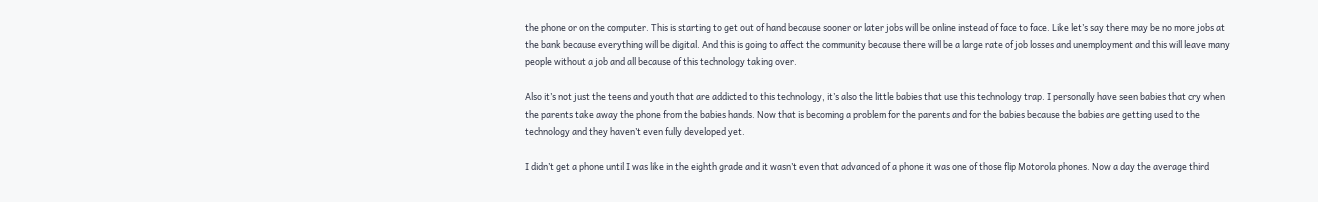the phone or on the computer. This is starting to get out of hand because sooner or later jobs will be online instead of face to face. Like let’s say there may be no more jobs at the bank because everything will be digital. And this is going to affect the community because there will be a large rate of job losses and unemployment and this will leave many people without a job and all because of this technology taking over.

Also it’s not just the teens and youth that are addicted to this technology, it’s also the little babies that use this technology trap. I personally have seen babies that cry when the parents take away the phone from the babies hands. Now that is becoming a problem for the parents and for the babies because the babies are getting used to the technology and they haven’t even fully developed yet.

I didn’t get a phone until I was like in the eighth grade and it wasn’t even that advanced of a phone it was one of those flip Motorola phones. Now a day the average third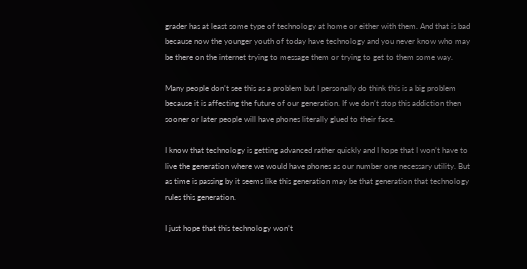grader has at least some type of technology at home or either with them. And that is bad because now the younger youth of today have technology and you never know who may be there on the internet trying to message them or trying to get to them some way.

Many people don’t see this as a problem but I personally do think this is a big problem because it is affecting the future of our generation. If we don’t stop this addiction then sooner or later people will have phones literally glued to their face.

I know that technology is getting advanced rather quickly and I hope that I won’t have to live the generation where we would have phones as our number one necessary utility. But as time is passing by it seems like this generation may be that generation that technology rules this generation.

I just hope that this technology won’t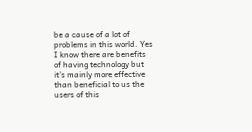be a cause of a lot of problems in this world. Yes I know there are benefits of having technology but it’s mainly more effective than beneficial to us the users of this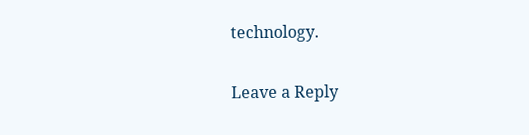technology.

Leave a Reply